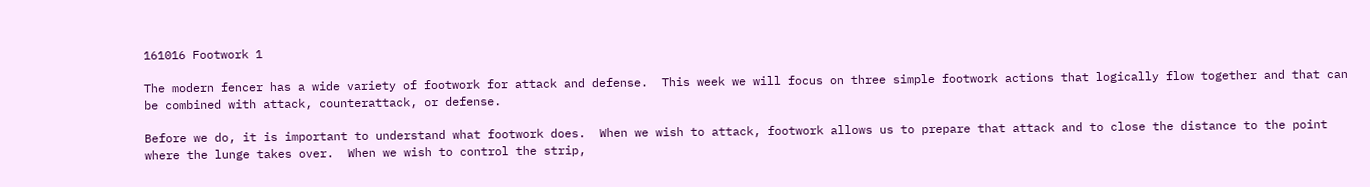161016 Footwork 1

The modern fencer has a wide variety of footwork for attack and defense.  This week we will focus on three simple footwork actions that logically flow together and that can be combined with attack, counterattack, or defense.

Before we do, it is important to understand what footwork does.  When we wish to attack, footwork allows us to prepare that attack and to close the distance to the point where the lunge takes over.  When we wish to control the strip,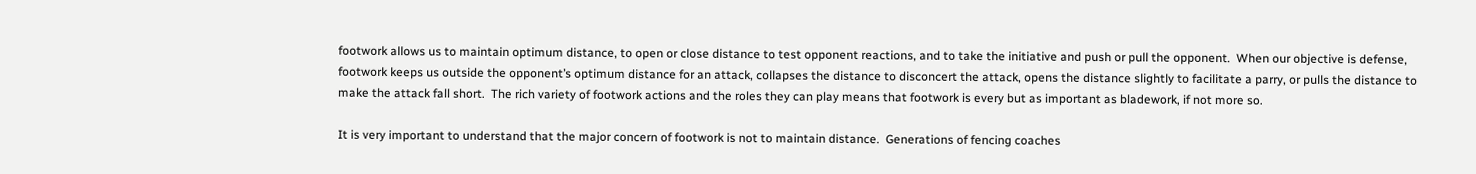footwork allows us to maintain optimum distance, to open or close distance to test opponent reactions, and to take the initiative and push or pull the opponent.  When our objective is defense, footwork keeps us outside the opponent’s optimum distance for an attack, collapses the distance to disconcert the attack, opens the distance slightly to facilitate a parry, or pulls the distance to make the attack fall short.  The rich variety of footwork actions and the roles they can play means that footwork is every but as important as bladework, if not more so.

It is very important to understand that the major concern of footwork is not to maintain distance.  Generations of fencing coaches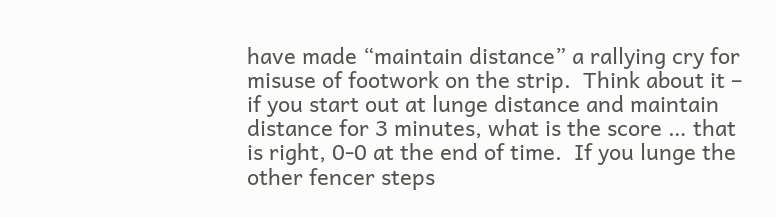have made “maintain distance” a rallying cry for misuse of footwork on the strip.  Think about it – if you start out at lunge distance and maintain distance for 3 minutes, what is the score … that is right, 0-0 at the end of time.  If you lunge the other fencer steps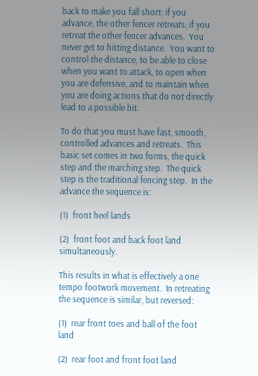back to make you fall short; if you advance, the other fencer retreats; if you retreat the other fencer advances.  You never get to hitting distance.  You want to control the distance, to be able to close when you want to attack, to open when you are defensive, and to maintain when you are doing actions that do not directly lead to a possible hit.

To do that you must have fast, smooth, controlled advances and retreats.  This basic set comes in two forms, the quick step and the marching step.  The quick step is the traditional fencing step.  In the advance the sequence is:

(1)  front heel lands

(2)  front foot and back foot land simultaneously.

This results in what is effectively a one tempo footwork movement.  In retreating the sequence is similar, but reversed:

(1)  rear front toes and ball of the foot land

(2)  rear foot and front foot land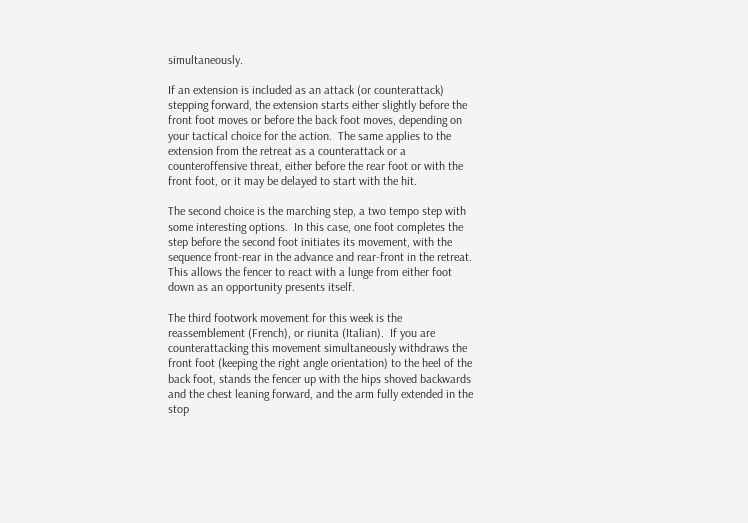simultaneously.

If an extension is included as an attack (or counterattack) stepping forward, the extension starts either slightly before the front foot moves or before the back foot moves, depending on your tactical choice for the action.  The same applies to the extension from the retreat as a counterattack or a counteroffensive threat, either before the rear foot or with the front foot, or it may be delayed to start with the hit.

The second choice is the marching step, a two tempo step with some interesting options.  In this case, one foot completes the step before the second foot initiates its movement, with the sequence front-rear in the advance and rear-front in the retreat.  This allows the fencer to react with a lunge from either foot down as an opportunity presents itself.

The third footwork movement for this week is the reassemblement (French), or riunita (Italian).  If you are counterattacking this movement simultaneously withdraws the front foot (keeping the right angle orientation) to the heel of the back foot, stands the fencer up with the hips shoved backwards and the chest leaning forward, and the arm fully extended in the stop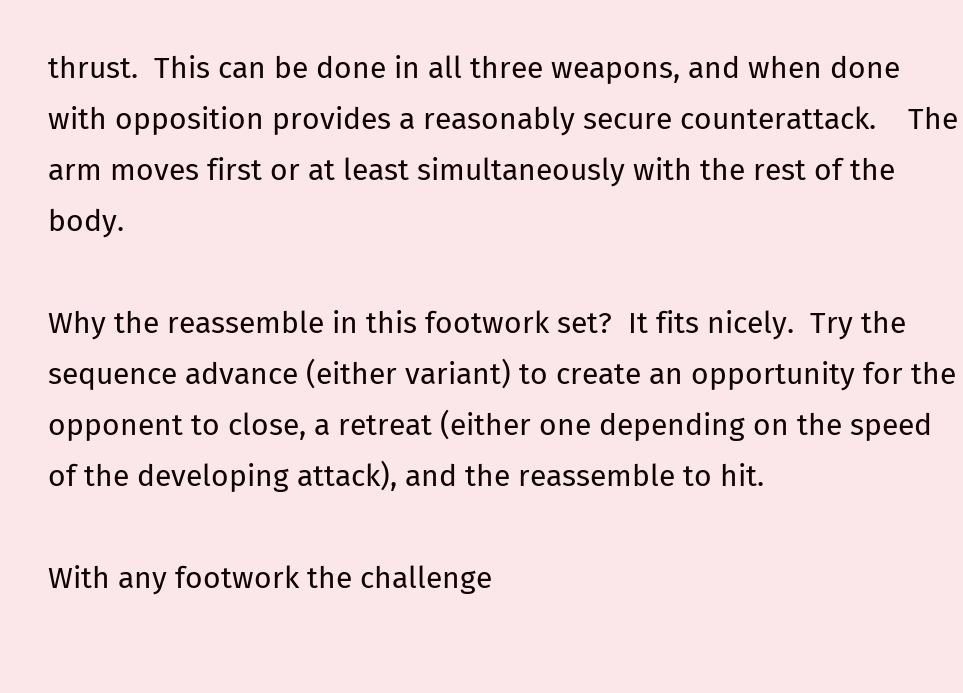thrust.  This can be done in all three weapons, and when done with opposition provides a reasonably secure counterattack.    The arm moves first or at least simultaneously with the rest of the body.

Why the reassemble in this footwork set?  It fits nicely.  Try the sequence advance (either variant) to create an opportunity for the opponent to close, a retreat (either one depending on the speed of the developing attack), and the reassemble to hit.

With any footwork the challenge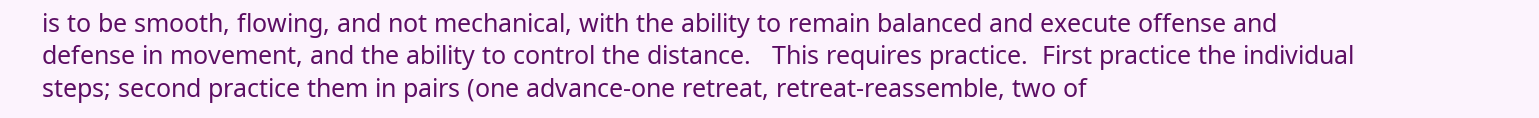is to be smooth, flowing, and not mechanical, with the ability to remain balanced and execute offense and defense in movement, and the ability to control the distance.   This requires practice.  First practice the individual steps; second practice them in pairs (one advance-one retreat, retreat-reassemble, two of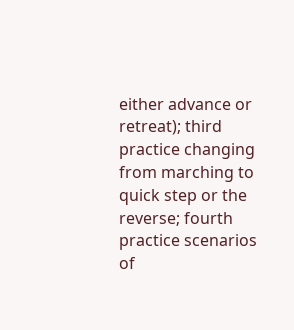either advance or retreat); third practice changing from marching to quick step or the reverse; fourth practice scenarios of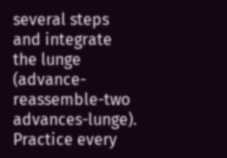several steps and integrate the lunge (advance-reassemble-two advances-lunge).  Practice every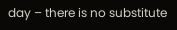day – there is no substitute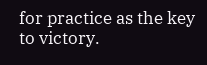for practice as the key to victory.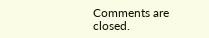Comments are closed.